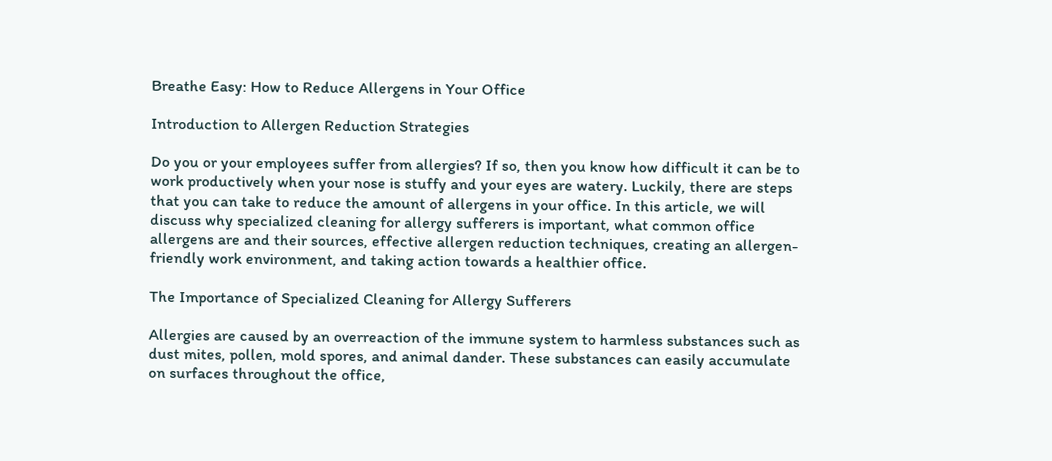Breathe Easy: How to Reduce Allergens in Your Office

Introduction to Allergen Reduction Strategies

Do you or your employees suffer from allergies? If so, then you know how difficult it can be to work productively when your nose is stuffy and your eyes are watery. Luckily, there are steps that you can take to reduce the amount of allergens in your office. In this article, we will discuss why specialized cleaning for allergy sufferers is important, what common office allergens are and their sources, effective allergen reduction techniques, creating an allergen-friendly work environment, and taking action towards a healthier office.

The Importance of Specialized Cleaning for Allergy Sufferers

Allergies are caused by an overreaction of the immune system to harmless substances such as dust mites, pollen, mold spores, and animal dander. These substances can easily accumulate on surfaces throughout the office,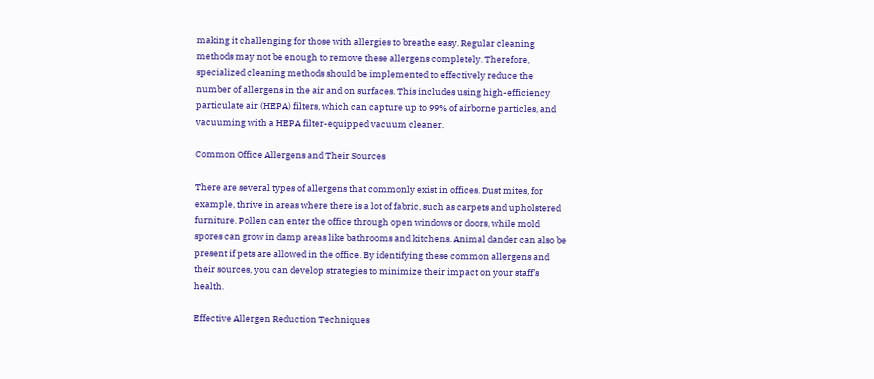making it challenging for those with allergies to breathe easy. Regular cleaning methods may not be enough to remove these allergens completely. Therefore, specialized cleaning methods should be implemented to effectively reduce the number of allergens in the air and on surfaces. This includes using high-efficiency particulate air (HEPA) filters, which can capture up to 99% of airborne particles, and vacuuming with a HEPA filter-equipped vacuum cleaner.

Common Office Allergens and Their Sources

There are several types of allergens that commonly exist in offices. Dust mites, for example, thrive in areas where there is a lot of fabric, such as carpets and upholstered furniture. Pollen can enter the office through open windows or doors, while mold spores can grow in damp areas like bathrooms and kitchens. Animal dander can also be present if pets are allowed in the office. By identifying these common allergens and their sources, you can develop strategies to minimize their impact on your staff’s health.

Effective Allergen Reduction Techniques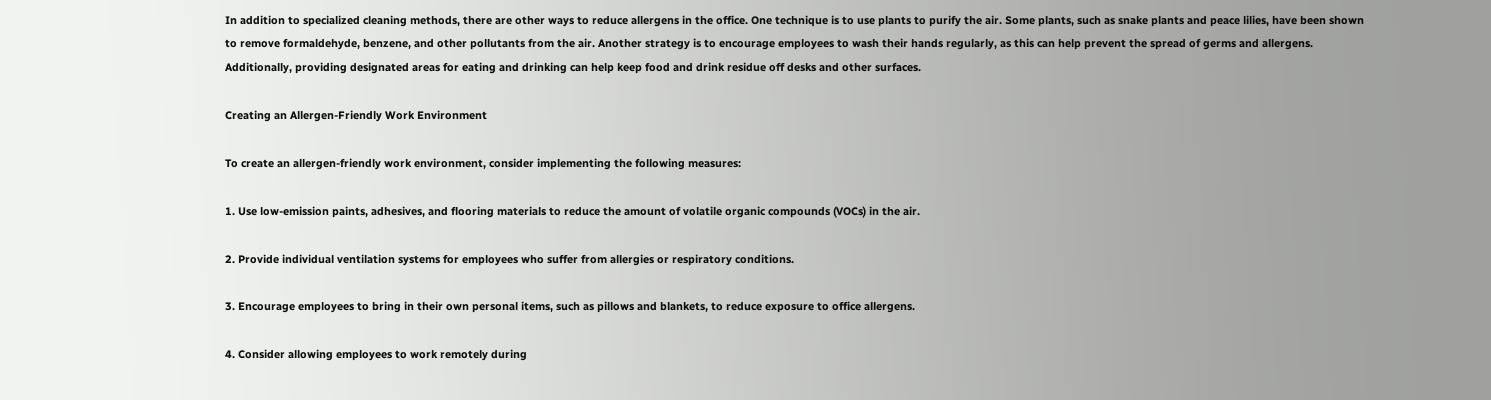In addition to specialized cleaning methods, there are other ways to reduce allergens in the office. One technique is to use plants to purify the air. Some plants, such as snake plants and peace lilies, have been shown to remove formaldehyde, benzene, and other pollutants from the air. Another strategy is to encourage employees to wash their hands regularly, as this can help prevent the spread of germs and allergens. Additionally, providing designated areas for eating and drinking can help keep food and drink residue off desks and other surfaces.

Creating an Allergen-Friendly Work Environment

To create an allergen-friendly work environment, consider implementing the following measures:

1. Use low-emission paints, adhesives, and flooring materials to reduce the amount of volatile organic compounds (VOCs) in the air.

2. Provide individual ventilation systems for employees who suffer from allergies or respiratory conditions.

3. Encourage employees to bring in their own personal items, such as pillows and blankets, to reduce exposure to office allergens.

4. Consider allowing employees to work remotely during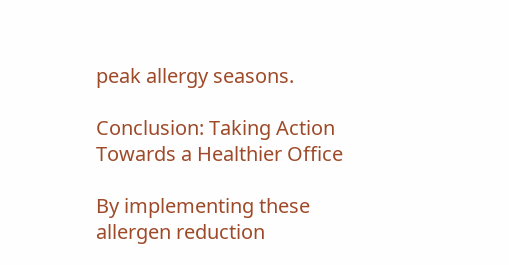peak allergy seasons.

Conclusion: Taking Action Towards a Healthier Office

By implementing these allergen reduction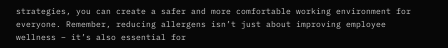strategies, you can create a safer and more comfortable working environment for everyone. Remember, reducing allergens isn’t just about improving employee wellness – it’s also essential for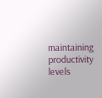maintaining productivity levels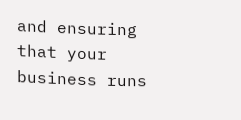and ensuring that your business runs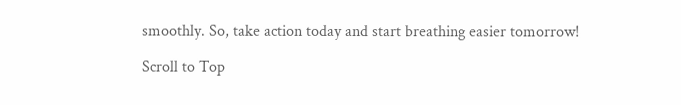smoothly. So, take action today and start breathing easier tomorrow!

Scroll to Top